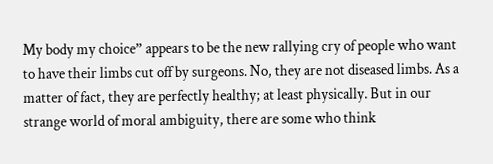My body my choice” appears to be the new rallying cry of people who want to have their limbs cut off by surgeons. No, they are not diseased limbs. As a matter of fact, they are perfectly healthy; at least physically. But in our strange world of moral ambiguity, there are some who think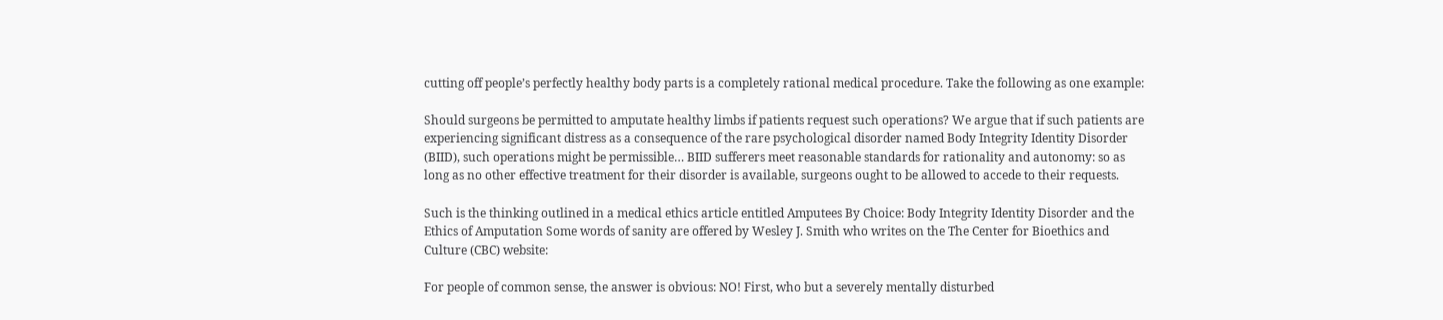cutting off people’s perfectly healthy body parts is a completely rational medical procedure. Take the following as one example:

Should surgeons be permitted to amputate healthy limbs if patients request such operations? We argue that if such patients are experiencing significant distress as a consequence of the rare psychological disorder named Body Integrity Identity Disorder (BIID), such operations might be permissible… BIID sufferers meet reasonable standards for rationality and autonomy: so as long as no other effective treatment for their disorder is available, surgeons ought to be allowed to accede to their requests.

Such is the thinking outlined in a medical ethics article entitled Amputees By Choice: Body Integrity Identity Disorder and the Ethics of Amputation Some words of sanity are offered by Wesley J. Smith who writes on the The Center for Bioethics and Culture (CBC) website:

For people of common sense, the answer is obvious: NO! First, who but a severely mentally disturbed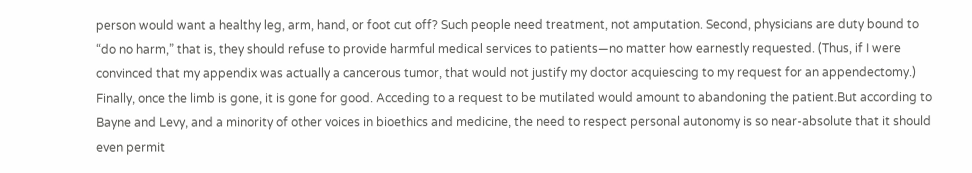person would want a healthy leg, arm, hand, or foot cut off? Such people need treatment, not amputation. Second, physicians are duty bound to “do no harm,” that is, they should refuse to provide harmful medical services to patients—no matter how earnestly requested. (Thus, if I were convinced that my appendix was actually a cancerous tumor, that would not justify my doctor acquiescing to my request for an appendectomy.) Finally, once the limb is gone, it is gone for good. Acceding to a request to be mutilated would amount to abandoning the patient.But according to Bayne and Levy, and a minority of other voices in bioethics and medicine, the need to respect personal autonomy is so near-absolute that it should even permit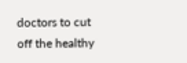doctors to cut off the healthy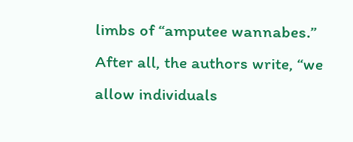limbs of “amputee wannabes.” After all, the authors write, “we allow individuals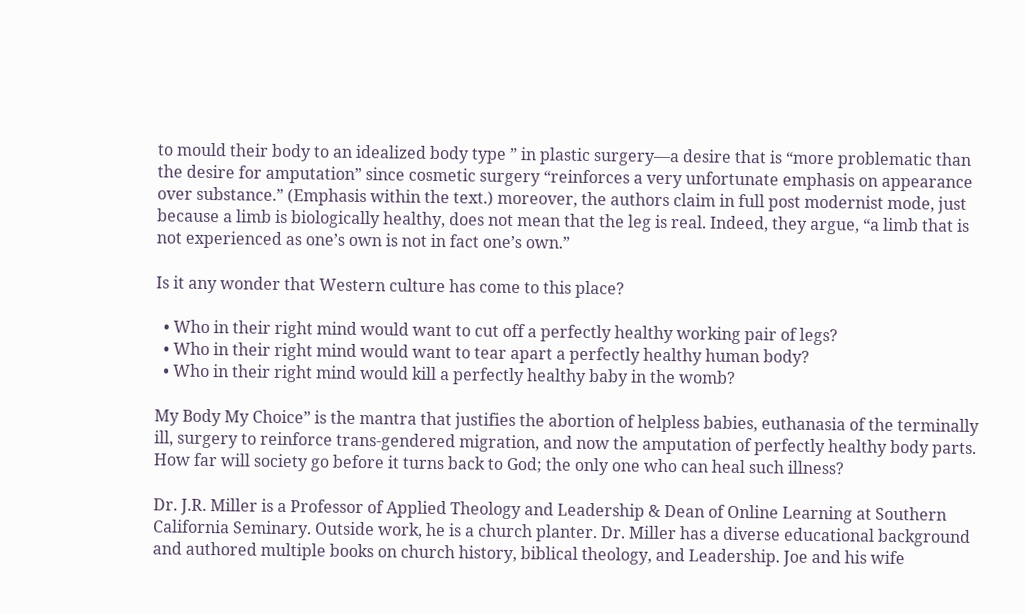to mould their body to an idealized body type ” in plastic surgery—a desire that is “more problematic than the desire for amputation” since cosmetic surgery “reinforces a very unfortunate emphasis on appearance over substance.” (Emphasis within the text.) moreover, the authors claim in full post modernist mode, just because a limb is biologically healthy, does not mean that the leg is real. Indeed, they argue, “a limb that is not experienced as one’s own is not in fact one’s own.”

Is it any wonder that Western culture has come to this place?

  • Who in their right mind would want to cut off a perfectly healthy working pair of legs?
  • Who in their right mind would want to tear apart a perfectly healthy human body?
  • Who in their right mind would kill a perfectly healthy baby in the womb?

My Body My Choice” is the mantra that justifies the abortion of helpless babies, euthanasia of the terminally ill, surgery to reinforce trans-gendered migration, and now the amputation of perfectly healthy body parts. How far will society go before it turns back to God; the only one who can heal such illness?

Dr. J.R. Miller is a Professor of Applied Theology and Leadership & Dean of Online Learning at Southern California Seminary. Outside work, he is a church planter. Dr. Miller has a diverse educational background and authored multiple books on church history, biblical theology, and Leadership. Joe and his wife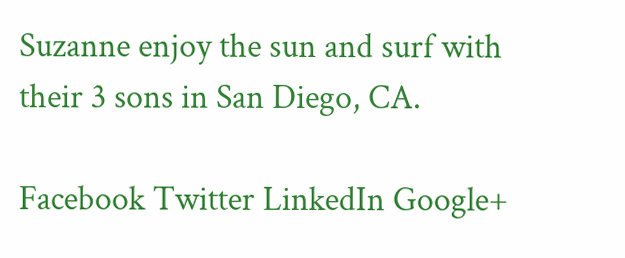Suzanne enjoy the sun and surf with their 3 sons in San Diego, CA.

Facebook Twitter LinkedIn Google+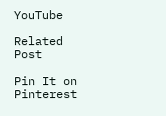YouTube

Related Post

Pin It on Pinterest